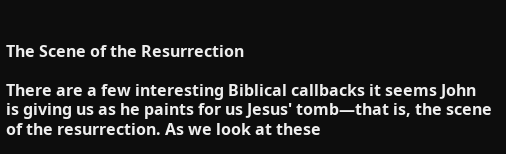The Scene of the Resurrection

There are a few interesting Biblical callbacks it seems John is giving us as he paints for us Jesus' tomb—that is, the scene of the resurrection. As we look at these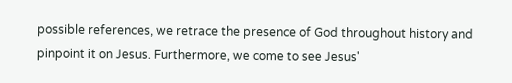possible references, we retrace the presence of God throughout history and pinpoint it on Jesus. Furthermore, we come to see Jesus'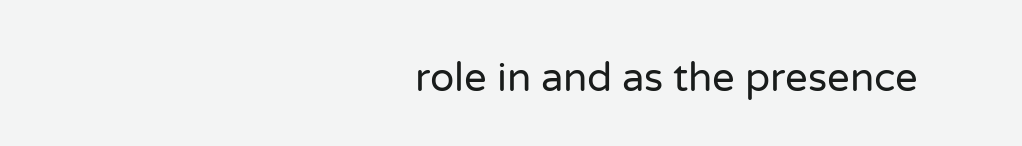role in and as the presence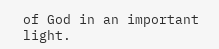of God in an important light.